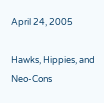April 24, 2005

Hawks, Hippies, and Neo-Cons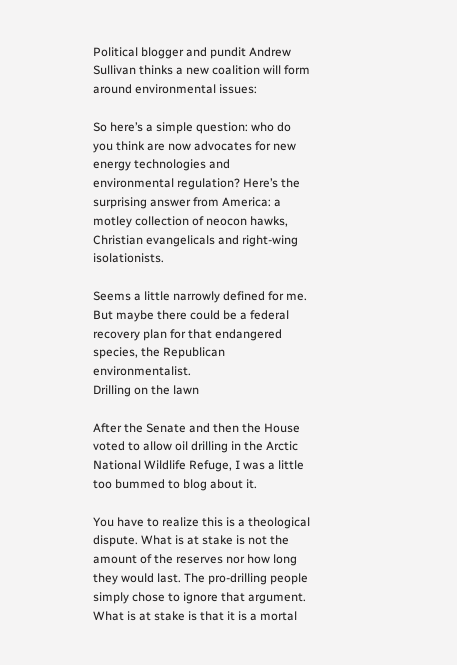Political blogger and pundit Andrew Sullivan thinks a new coalition will form around environmental issues:

So here’s a simple question: who do you think are now advocates for new energy technologies and environmental regulation? Here’s the surprising answer from America: a motley collection of neocon hawks, Christian evangelicals and right-wing isolationists.

Seems a little narrowly defined for me. But maybe there could be a federal recovery plan for that endangered species, the Republican environmentalist.
Drilling on the lawn

After the Senate and then the House voted to allow oil drilling in the Arctic National Wildlife Refuge, I was a little too bummed to blog about it.

You have to realize this is a theological dispute. What is at stake is not the amount of the reserves nor how long they would last. The pro-drilling people simply chose to ignore that argument. What is at stake is that it is a mortal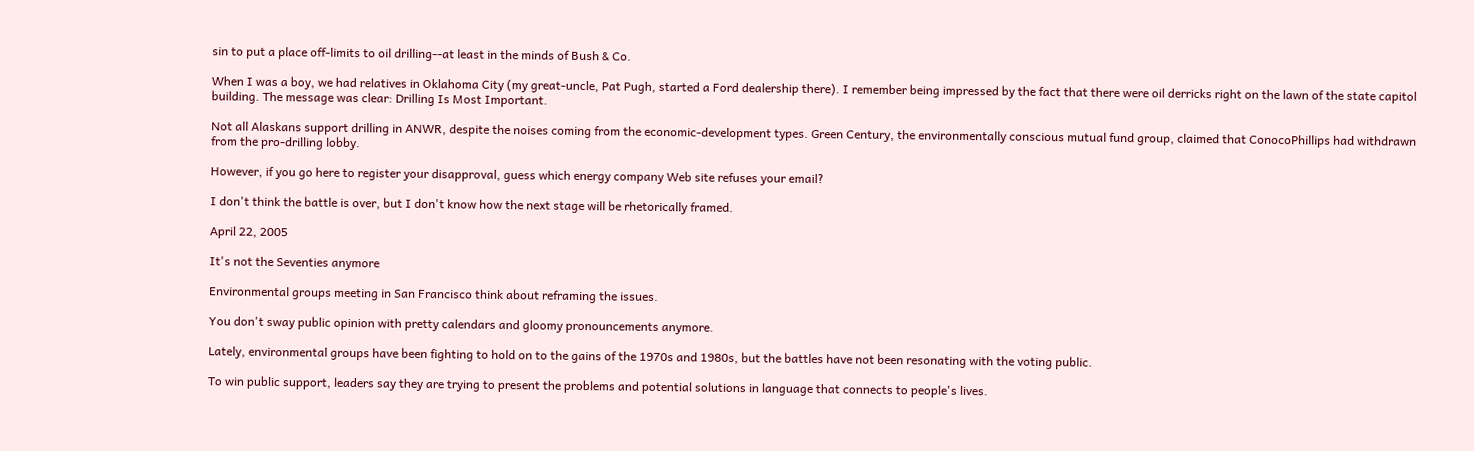sin to put a place off-limits to oil drilling--at least in the minds of Bush & Co.

When I was a boy, we had relatives in Oklahoma City (my great-uncle, Pat Pugh, started a Ford dealership there). I remember being impressed by the fact that there were oil derricks right on the lawn of the state capitol building. The message was clear: Drilling Is Most Important.

Not all Alaskans support drilling in ANWR, despite the noises coming from the economic-development types. Green Century, the environmentally conscious mutual fund group, claimed that ConocoPhillips had withdrawn from the pro-drilling lobby.

However, if you go here to register your disapproval, guess which energy company Web site refuses your email?

I don't think the battle is over, but I don't know how the next stage will be rhetorically framed.

April 22, 2005

It's not the Seventies anymore

Environmental groups meeting in San Francisco think about reframing the issues.

You don't sway public opinion with pretty calendars and gloomy pronouncements anymore.

Lately, environmental groups have been fighting to hold on to the gains of the 1970s and 1980s, but the battles have not been resonating with the voting public.

To win public support, leaders say they are trying to present the problems and potential solutions in language that connects to people's lives.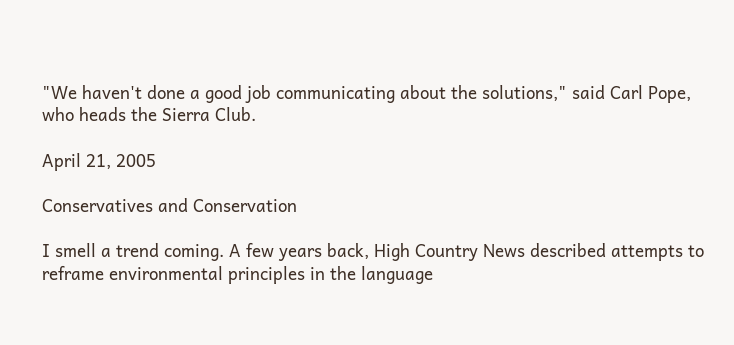"We haven't done a good job communicating about the solutions," said Carl Pope, who heads the Sierra Club.

April 21, 2005

Conservatives and Conservation

I smell a trend coming. A few years back, High Country News described attempts to reframe environmental principles in the language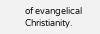of evangelical Christianity.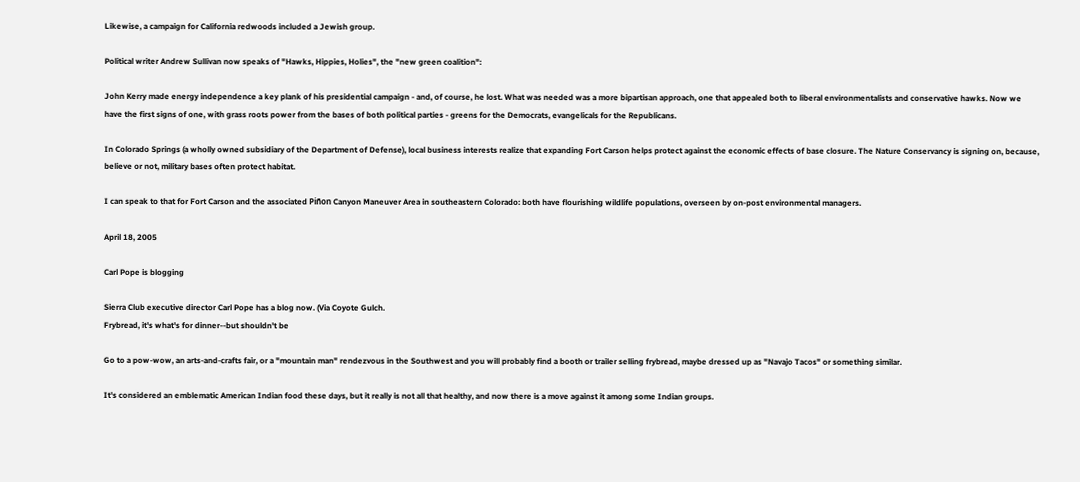Likewise, a campaign for California redwoods included a Jewish group.

Political writer Andrew Sullivan now speaks of "Hawks, Hippies, Holies", the "new green coalition":

John Kerry made energy independence a key plank of his presidential campaign - and, of course, he lost. What was needed was a more bipartisan approach, one that appealed both to liberal environmentalists and conservative hawks. Now we have the first signs of one, with grass roots power from the bases of both political parties - greens for the Democrats, evangelicals for the Republicans.

In Colorado Springs (a wholly owned subsidiary of the Department of Defense), local business interests realize that expanding Fort Carson helps protect against the economic effects of base closure. The Nature Conservancy is signing on, because, believe or not, military bases often protect habitat.

I can speak to that for Fort Carson and the associated Piñon Canyon Maneuver Area in southeastern Colorado: both have flourishing wildlife populations, overseen by on-post environmental managers.

April 18, 2005

Carl Pope is blogging

Sierra Club executive director Carl Pope has a blog now. (Via Coyote Gulch.
Frybread, it's what's for dinner--but shouldn't be

Go to a pow-wow, an arts-and-crafts fair, or a "mountain man" rendezvous in the Southwest and you will probably find a booth or trailer selling frybread, maybe dressed up as "Navajo Tacos" or something similar.

It's considered an emblematic American Indian food these days, but it really is not all that healthy, and now there is a move against it among some Indian groups.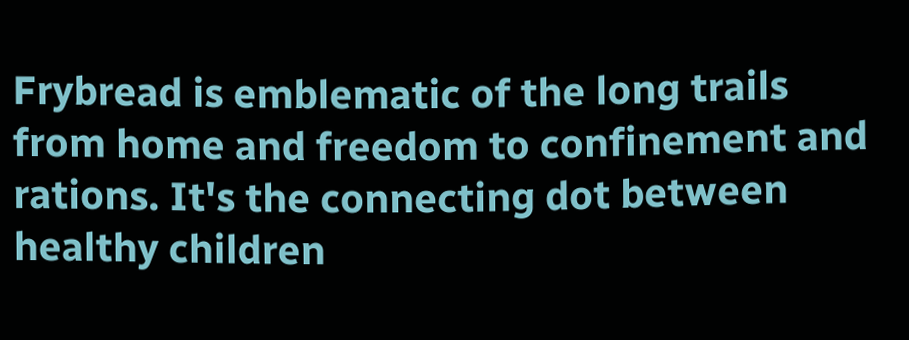Frybread is emblematic of the long trails from home and freedom to confinement and rations. It's the connecting dot between healthy children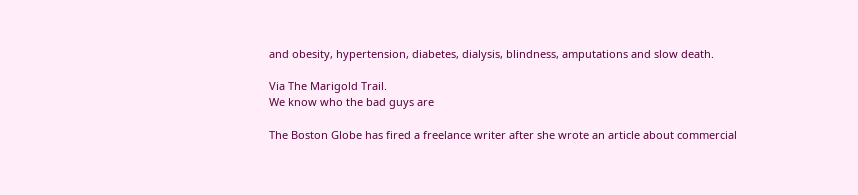and obesity, hypertension, diabetes, dialysis, blindness, amputations and slow death.

Via The Marigold Trail.
We know who the bad guys are

The Boston Globe has fired a freelance writer after she wrote an article about commercial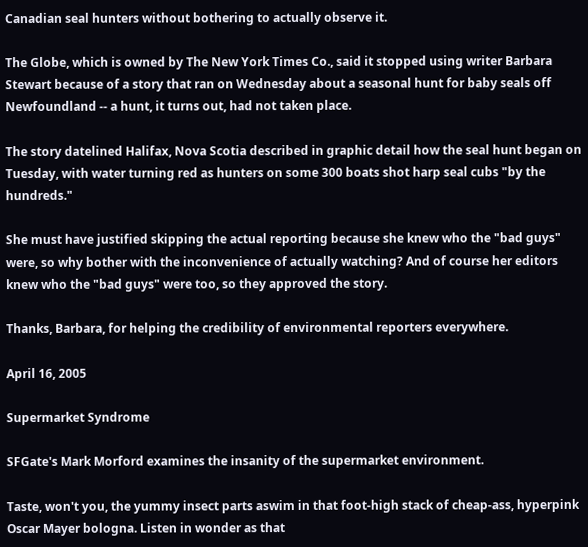Canadian seal hunters without bothering to actually observe it.

The Globe, which is owned by The New York Times Co., said it stopped using writer Barbara Stewart because of a story that ran on Wednesday about a seasonal hunt for baby seals off Newfoundland -- a hunt, it turns out, had not taken place.

The story datelined Halifax, Nova Scotia described in graphic detail how the seal hunt began on Tuesday, with water turning red as hunters on some 300 boats shot harp seal cubs "by the hundreds."

She must have justified skipping the actual reporting because she knew who the "bad guys" were, so why bother with the inconvenience of actually watching? And of course her editors knew who the "bad guys" were too, so they approved the story.

Thanks, Barbara, for helping the credibility of environmental reporters everywhere.

April 16, 2005

Supermarket Syndrome

SFGate's Mark Morford examines the insanity of the supermarket environment.

Taste, won't you, the yummy insect parts aswim in that foot-high stack of cheap-ass, hyperpink Oscar Mayer bologna. Listen in wonder as that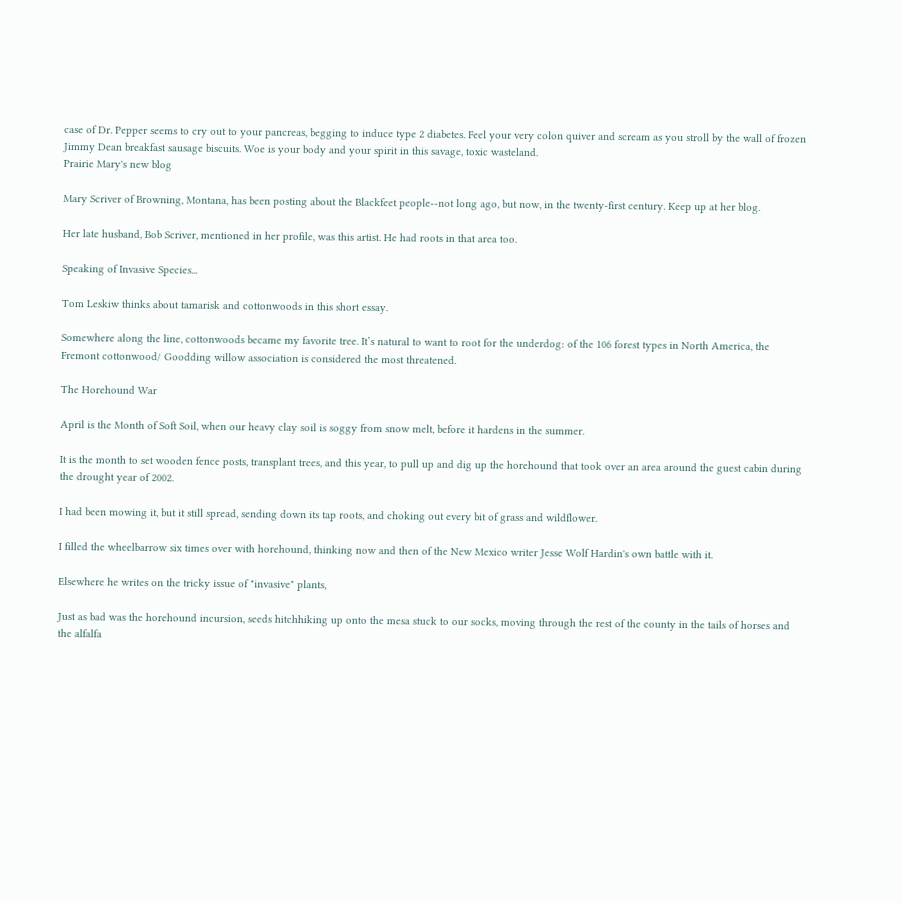case of Dr. Pepper seems to cry out to your pancreas, begging to induce type 2 diabetes. Feel your very colon quiver and scream as you stroll by the wall of frozen Jimmy Dean breakfast sausage biscuits. Woe is your body and your spirit in this savage, toxic wasteland.
Prairie Mary's new blog

Mary Scriver of Browning, Montana, has been posting about the Blackfeet people--not long ago, but now, in the twenty-first century. Keep up at her blog.

Her late husband, Bob Scriver, mentioned in her profile, was this artist. He had roots in that area too.

Speaking of Invasive Species...

Tom Leskiw thinks about tamarisk and cottonwoods in this short essay.

Somewhere along the line, cottonwoods became my favorite tree. It’s natural to want to root for the underdog: of the 106 forest types in North America, the Fremont cottonwood/ Goodding willow association is considered the most threatened.

The Horehound War

April is the Month of Soft Soil, when our heavy clay soil is soggy from snow melt, before it hardens in the summer.

It is the month to set wooden fence posts, transplant trees, and this year, to pull up and dig up the horehound that took over an area around the guest cabin during the drought year of 2002.

I had been mowing it, but it still spread, sending down its tap roots, and choking out every bit of grass and wildflower.

I filled the wheelbarrow six times over with horehound, thinking now and then of the New Mexico writer Jesse Wolf Hardin's own battle with it.

Elsewhere he writes on the tricky issue of "invasive" plants,

Just as bad was the horehound incursion, seeds hitchhiking up onto the mesa stuck to our socks, moving through the rest of the county in the tails of horses and the alfalfa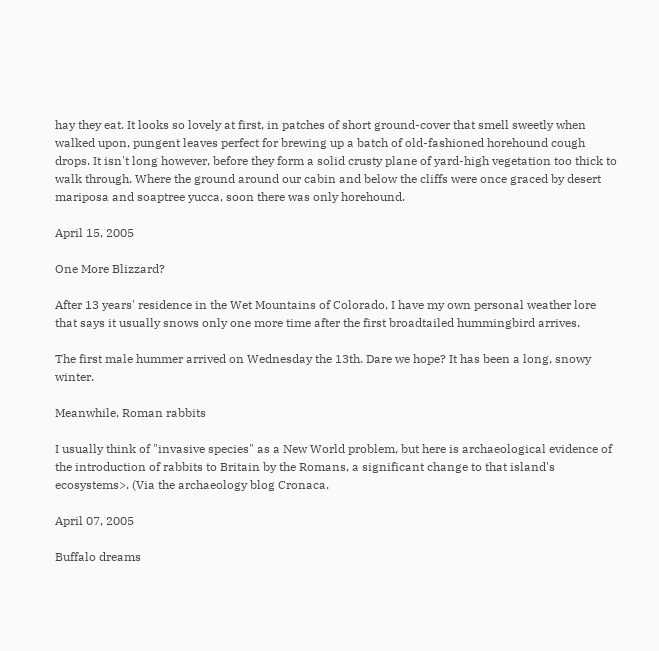hay they eat. It looks so lovely at first, in patches of short ground-cover that smell sweetly when walked upon, pungent leaves perfect for brewing up a batch of old-fashioned horehound cough drops. It isn't long however, before they form a solid crusty plane of yard-high vegetation too thick to walk through. Where the ground around our cabin and below the cliffs were once graced by desert mariposa and soaptree yucca, soon there was only horehound.

April 15, 2005

One More Blizzard?

After 13 years' residence in the Wet Mountains of Colorado, I have my own personal weather lore that says it usually snows only one more time after the first broadtailed hummingbird arrives.

The first male hummer arrived on Wednesday the 13th. Dare we hope? It has been a long, snowy winter.

Meanwhile, Roman rabbits

I usually think of "invasive species" as a New World problem, but here is archaeological evidence of the introduction of rabbits to Britain by the Romans, a significant change to that island's ecosystems>. (Via the archaeology blog Cronaca.

April 07, 2005

Buffalo dreams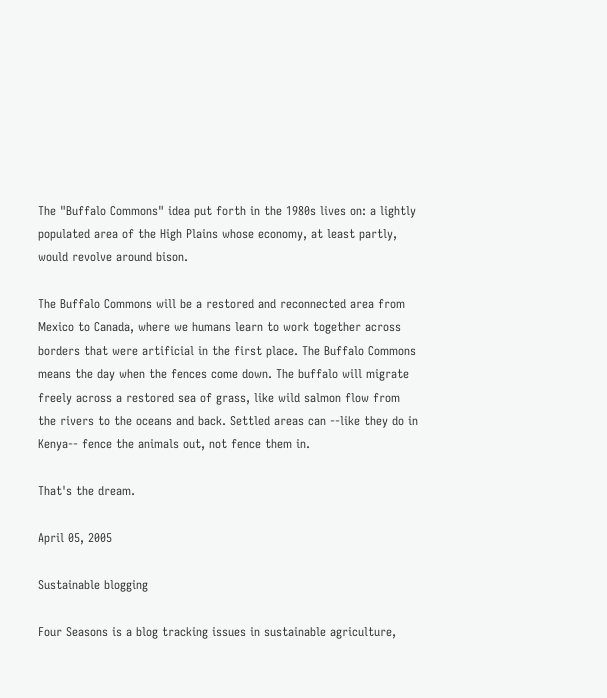The "Buffalo Commons" idea put forth in the 1980s lives on: a lightly populated area of the High Plains whose economy, at least partly, would revolve around bison.

The Buffalo Commons will be a restored and reconnected area from Mexico to Canada, where we humans learn to work together across borders that were artificial in the first place. The Buffalo Commons means the day when the fences come down. The buffalo will migrate freely across a restored sea of grass, like wild salmon flow from the rivers to the oceans and back. Settled areas can --like they do in Kenya-- fence the animals out, not fence them in.

That's the dream.

April 05, 2005

Sustainable blogging

Four Seasons is a blog tracking issues in sustainable agriculture,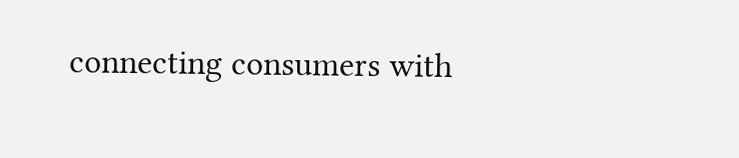connecting consumers with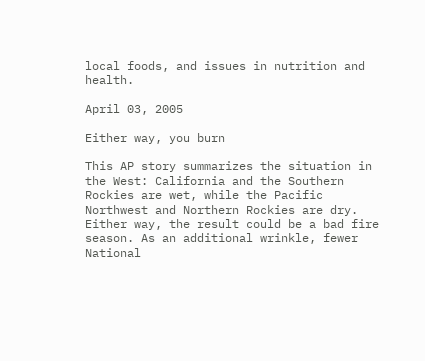local foods, and issues in nutrition and health.

April 03, 2005

Either way, you burn

This AP story summarizes the situation in the West: California and the Southern Rockies are wet, while the Pacific Northwest and Northern Rockies are dry. Either way, the result could be a bad fire season. As an additional wrinkle, fewer National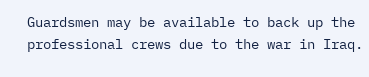Guardsmen may be available to back up the professional crews due to the war in Iraq.